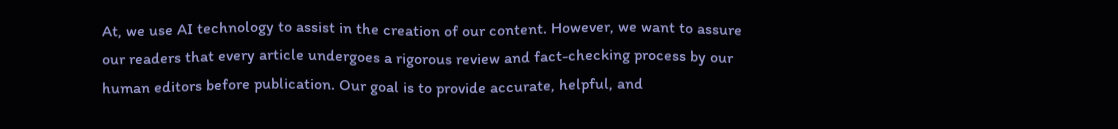At, we use AI technology to assist in the creation of our content. However, we want to assure our readers that every article undergoes a rigorous review and fact-checking process by our human editors before publication. Our goal is to provide accurate, helpful, and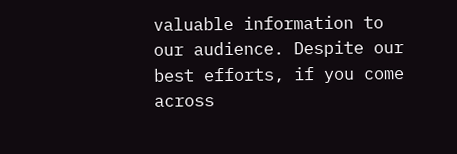valuable information to our audience. Despite our best efforts, if you come across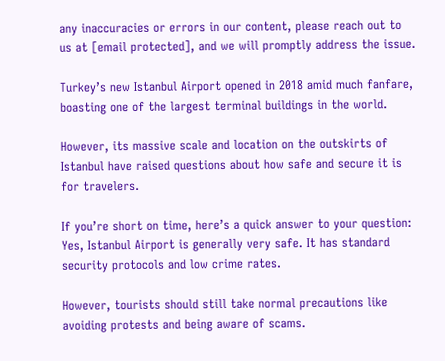any inaccuracies or errors in our content, please reach out to us at [email protected], and we will promptly address the issue.

Turkey’s new Istanbul Airport opened in 2018 amid much fanfare, boasting one of the largest terminal buildings in the world.

However, its massive scale and location on the outskirts of Istanbul have raised questions about how safe and secure it is for travelers.

If you’re short on time, here’s a quick answer to your question: Yes, Istanbul Airport is generally very safe. It has standard security protocols and low crime rates.

However, tourists should still take normal precautions like avoiding protests and being aware of scams.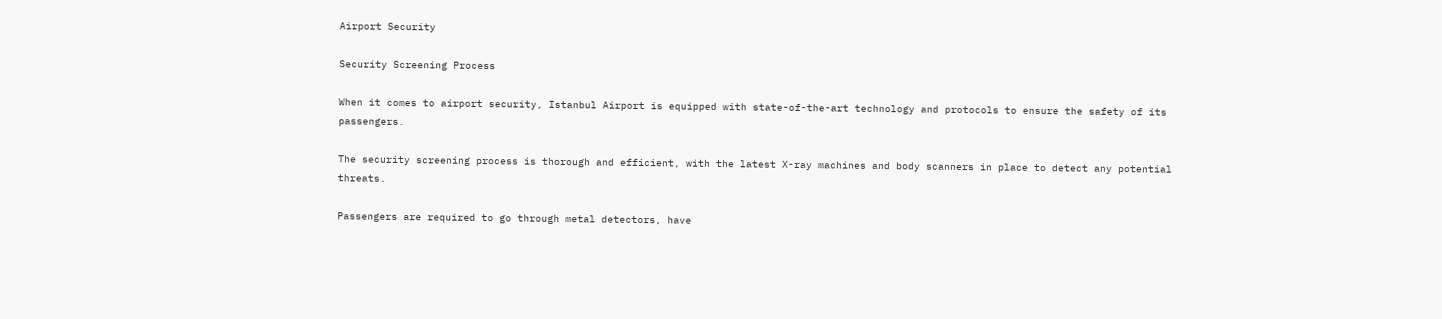Airport Security

Security Screening Process

When it comes to airport security, Istanbul Airport is equipped with state-of-the-art technology and protocols to ensure the safety of its passengers.

The security screening process is thorough and efficient, with the latest X-ray machines and body scanners in place to detect any potential threats.

Passengers are required to go through metal detectors, have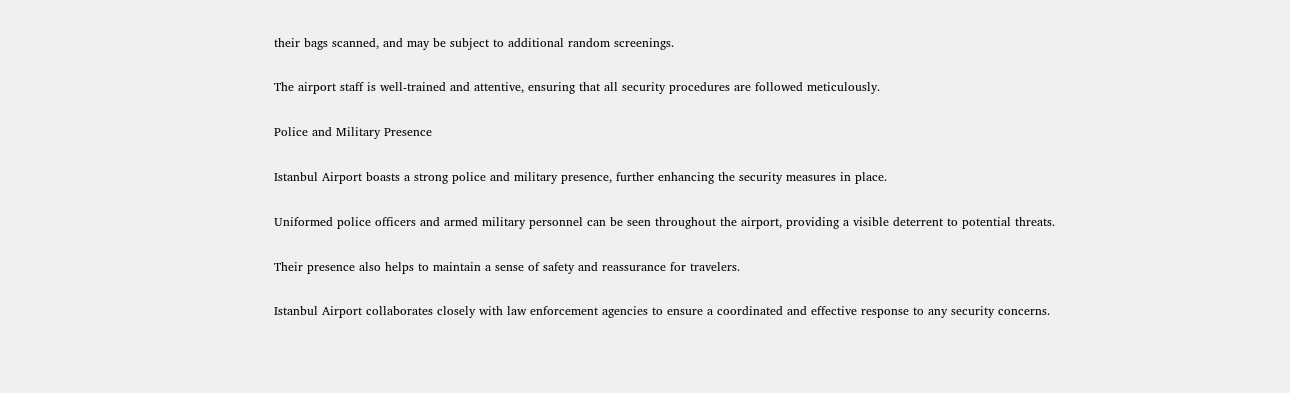their bags scanned, and may be subject to additional random screenings.

The airport staff is well-trained and attentive, ensuring that all security procedures are followed meticulously.

Police and Military Presence

Istanbul Airport boasts a strong police and military presence, further enhancing the security measures in place.

Uniformed police officers and armed military personnel can be seen throughout the airport, providing a visible deterrent to potential threats.

Their presence also helps to maintain a sense of safety and reassurance for travelers.

Istanbul Airport collaborates closely with law enforcement agencies to ensure a coordinated and effective response to any security concerns.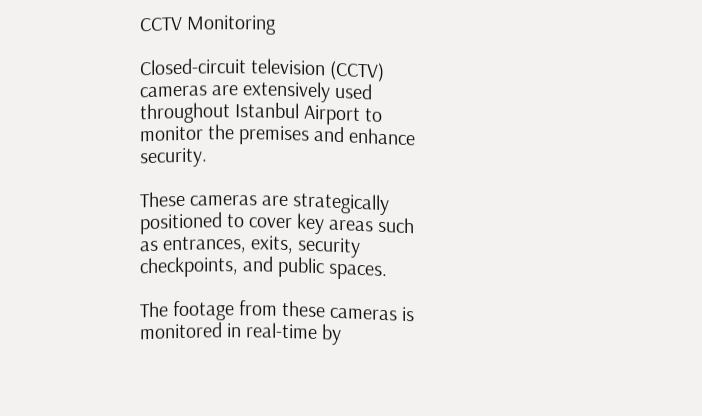CCTV Monitoring

Closed-circuit television (CCTV) cameras are extensively used throughout Istanbul Airport to monitor the premises and enhance security.

These cameras are strategically positioned to cover key areas such as entrances, exits, security checkpoints, and public spaces.

The footage from these cameras is monitored in real-time by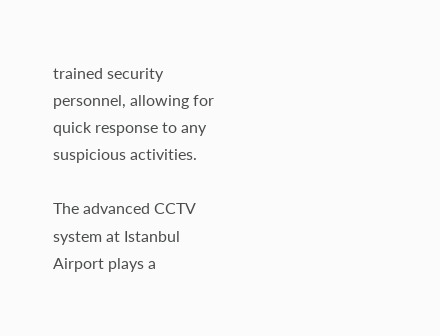trained security personnel, allowing for quick response to any suspicious activities.

The advanced CCTV system at Istanbul Airport plays a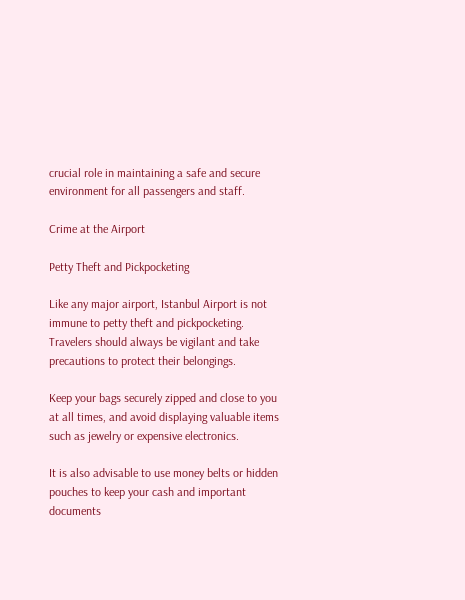crucial role in maintaining a safe and secure environment for all passengers and staff.

Crime at the Airport

Petty Theft and Pickpocketing

Like any major airport, Istanbul Airport is not immune to petty theft and pickpocketing. Travelers should always be vigilant and take precautions to protect their belongings.

Keep your bags securely zipped and close to you at all times, and avoid displaying valuable items such as jewelry or expensive electronics.

It is also advisable to use money belts or hidden pouches to keep your cash and important documents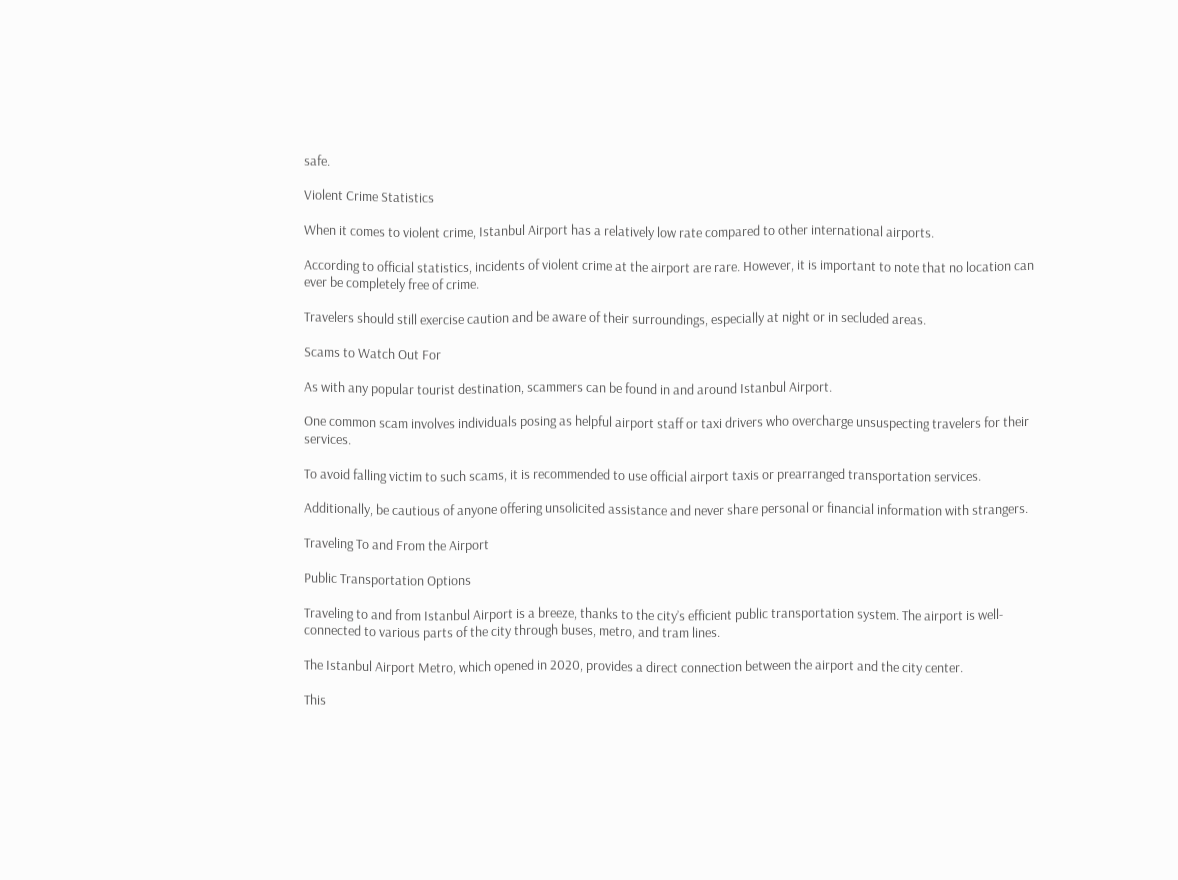safe.

Violent Crime Statistics

When it comes to violent crime, Istanbul Airport has a relatively low rate compared to other international airports.

According to official statistics, incidents of violent crime at the airport are rare. However, it is important to note that no location can ever be completely free of crime.

Travelers should still exercise caution and be aware of their surroundings, especially at night or in secluded areas.

Scams to Watch Out For

As with any popular tourist destination, scammers can be found in and around Istanbul Airport.

One common scam involves individuals posing as helpful airport staff or taxi drivers who overcharge unsuspecting travelers for their services.

To avoid falling victim to such scams, it is recommended to use official airport taxis or prearranged transportation services.

Additionally, be cautious of anyone offering unsolicited assistance and never share personal or financial information with strangers.

Traveling To and From the Airport

Public Transportation Options

Traveling to and from Istanbul Airport is a breeze, thanks to the city’s efficient public transportation system. The airport is well-connected to various parts of the city through buses, metro, and tram lines.

The Istanbul Airport Metro, which opened in 2020, provides a direct connection between the airport and the city center.

This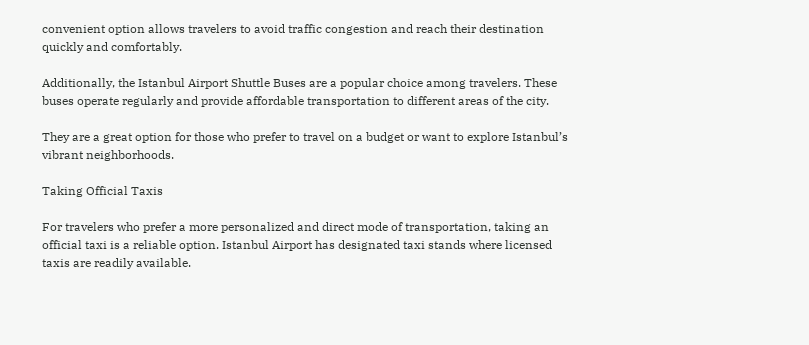convenient option allows travelers to avoid traffic congestion and reach their destination quickly and comfortably.

Additionally, the Istanbul Airport Shuttle Buses are a popular choice among travelers. These buses operate regularly and provide affordable transportation to different areas of the city.

They are a great option for those who prefer to travel on a budget or want to explore Istanbul’s vibrant neighborhoods.

Taking Official Taxis

For travelers who prefer a more personalized and direct mode of transportation, taking an official taxi is a reliable option. Istanbul Airport has designated taxi stands where licensed taxis are readily available.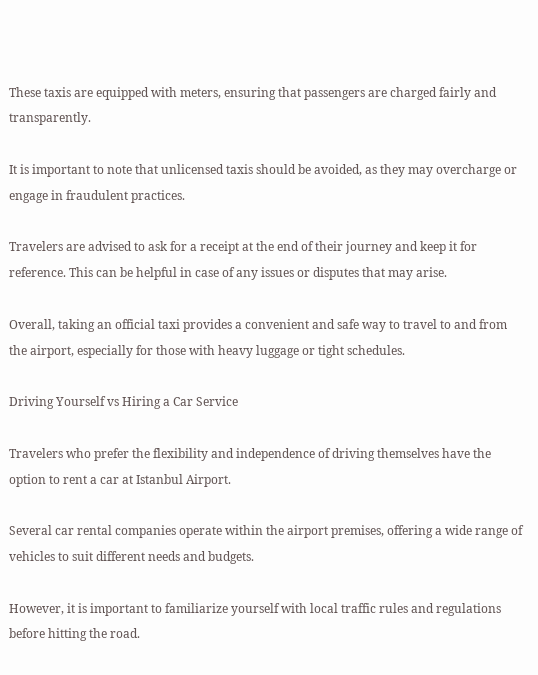These taxis are equipped with meters, ensuring that passengers are charged fairly and transparently.

It is important to note that unlicensed taxis should be avoided, as they may overcharge or engage in fraudulent practices.

Travelers are advised to ask for a receipt at the end of their journey and keep it for reference. This can be helpful in case of any issues or disputes that may arise.

Overall, taking an official taxi provides a convenient and safe way to travel to and from the airport, especially for those with heavy luggage or tight schedules.

Driving Yourself vs Hiring a Car Service

Travelers who prefer the flexibility and independence of driving themselves have the option to rent a car at Istanbul Airport.

Several car rental companies operate within the airport premises, offering a wide range of vehicles to suit different needs and budgets.

However, it is important to familiarize yourself with local traffic rules and regulations before hitting the road.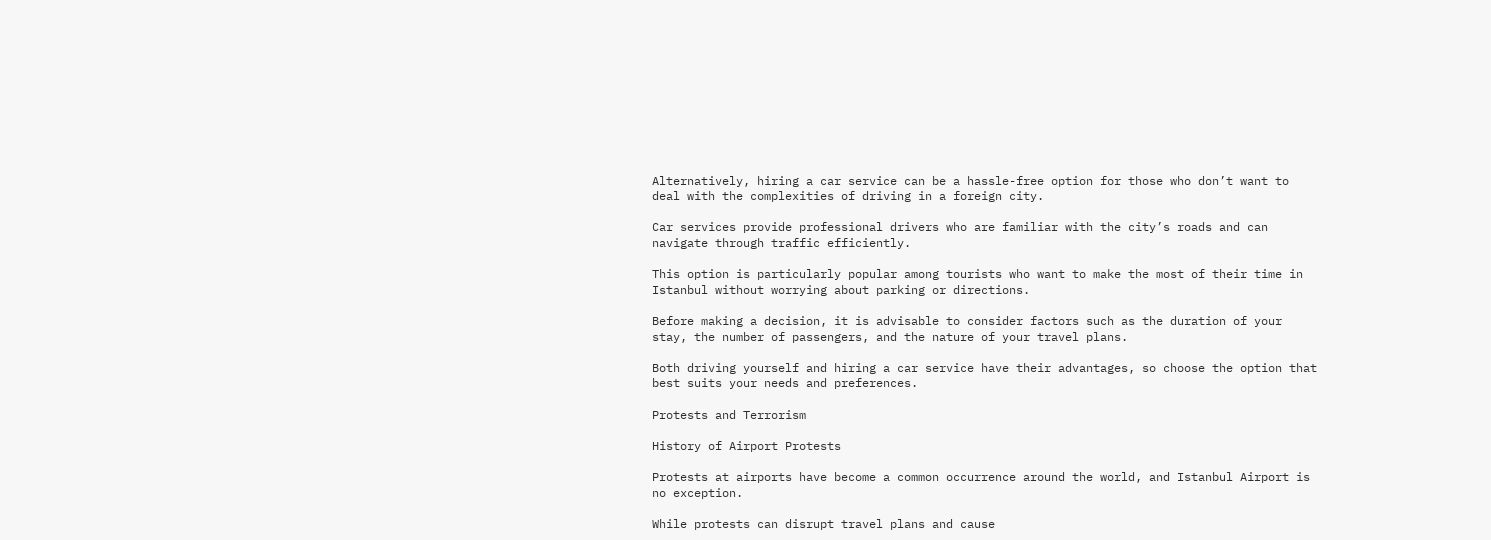Alternatively, hiring a car service can be a hassle-free option for those who don’t want to deal with the complexities of driving in a foreign city.

Car services provide professional drivers who are familiar with the city’s roads and can navigate through traffic efficiently.

This option is particularly popular among tourists who want to make the most of their time in Istanbul without worrying about parking or directions.

Before making a decision, it is advisable to consider factors such as the duration of your stay, the number of passengers, and the nature of your travel plans.

Both driving yourself and hiring a car service have their advantages, so choose the option that best suits your needs and preferences.

Protests and Terrorism

History of Airport Protests

Protests at airports have become a common occurrence around the world, and Istanbul Airport is no exception.

While protests can disrupt travel plans and cause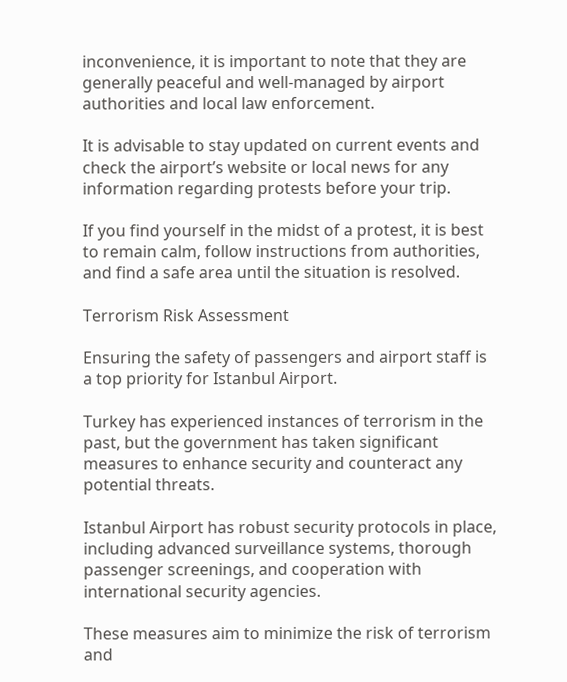inconvenience, it is important to note that they are generally peaceful and well-managed by airport authorities and local law enforcement.

It is advisable to stay updated on current events and check the airport’s website or local news for any information regarding protests before your trip.

If you find yourself in the midst of a protest, it is best to remain calm, follow instructions from authorities, and find a safe area until the situation is resolved.

Terrorism Risk Assessment

Ensuring the safety of passengers and airport staff is a top priority for Istanbul Airport.

Turkey has experienced instances of terrorism in the past, but the government has taken significant measures to enhance security and counteract any potential threats.

Istanbul Airport has robust security protocols in place, including advanced surveillance systems, thorough passenger screenings, and cooperation with international security agencies.

These measures aim to minimize the risk of terrorism and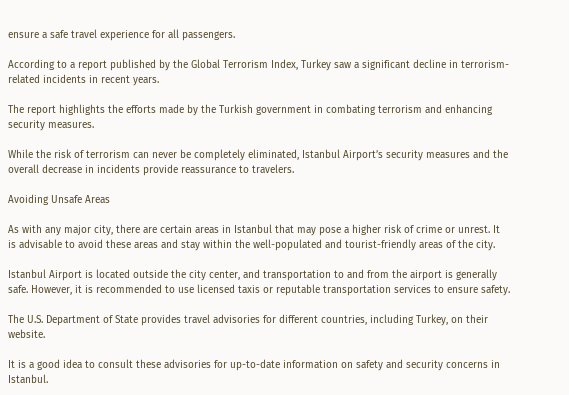ensure a safe travel experience for all passengers.

According to a report published by the Global Terrorism Index, Turkey saw a significant decline in terrorism-related incidents in recent years.

The report highlights the efforts made by the Turkish government in combating terrorism and enhancing security measures.

While the risk of terrorism can never be completely eliminated, Istanbul Airport’s security measures and the overall decrease in incidents provide reassurance to travelers.

Avoiding Unsafe Areas

As with any major city, there are certain areas in Istanbul that may pose a higher risk of crime or unrest. It is advisable to avoid these areas and stay within the well-populated and tourist-friendly areas of the city.

Istanbul Airport is located outside the city center, and transportation to and from the airport is generally safe. However, it is recommended to use licensed taxis or reputable transportation services to ensure safety.

The U.S. Department of State provides travel advisories for different countries, including Turkey, on their website.

It is a good idea to consult these advisories for up-to-date information on safety and security concerns in Istanbul.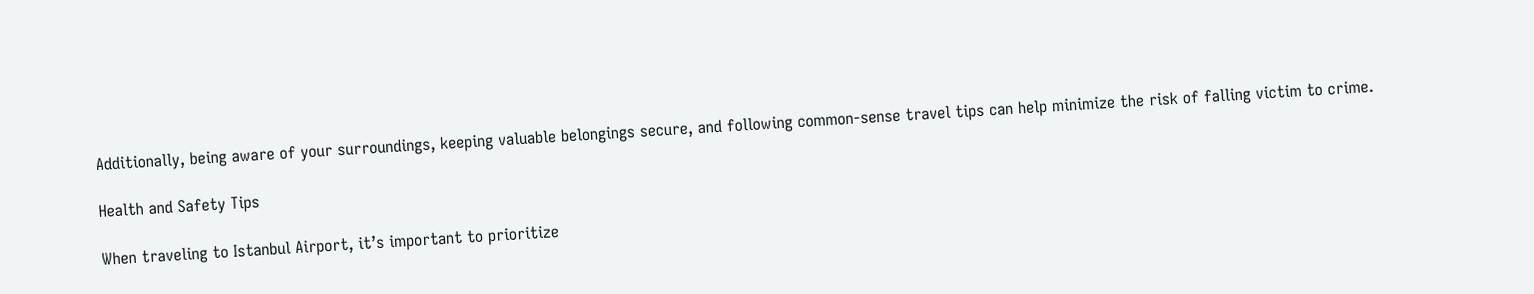Additionally, being aware of your surroundings, keeping valuable belongings secure, and following common-sense travel tips can help minimize the risk of falling victim to crime.

Health and Safety Tips

When traveling to Istanbul Airport, it’s important to prioritize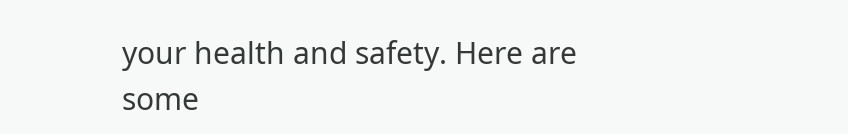your health and safety. Here are some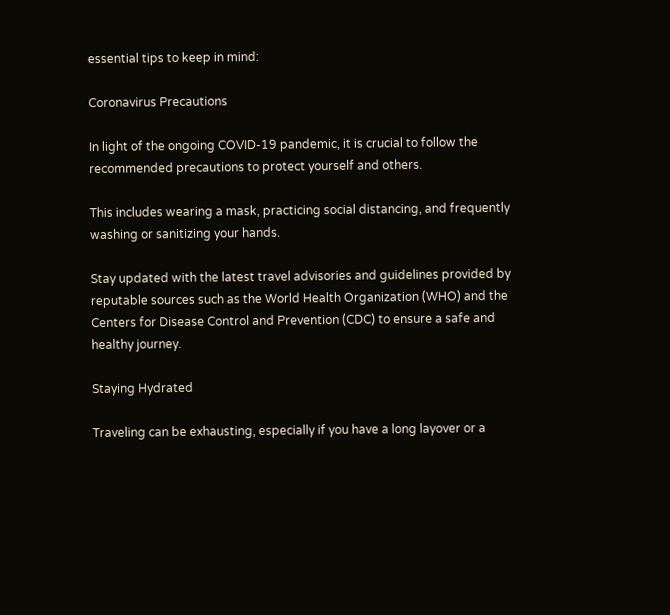essential tips to keep in mind:

Coronavirus Precautions

In light of the ongoing COVID-19 pandemic, it is crucial to follow the recommended precautions to protect yourself and others.

This includes wearing a mask, practicing social distancing, and frequently washing or sanitizing your hands.

Stay updated with the latest travel advisories and guidelines provided by reputable sources such as the World Health Organization (WHO) and the Centers for Disease Control and Prevention (CDC) to ensure a safe and healthy journey.

Staying Hydrated

Traveling can be exhausting, especially if you have a long layover or a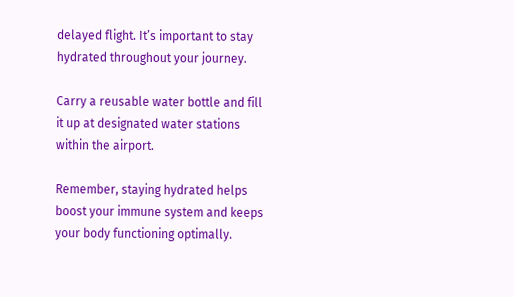delayed flight. It’s important to stay hydrated throughout your journey.

Carry a reusable water bottle and fill it up at designated water stations within the airport.

Remember, staying hydrated helps boost your immune system and keeps your body functioning optimally.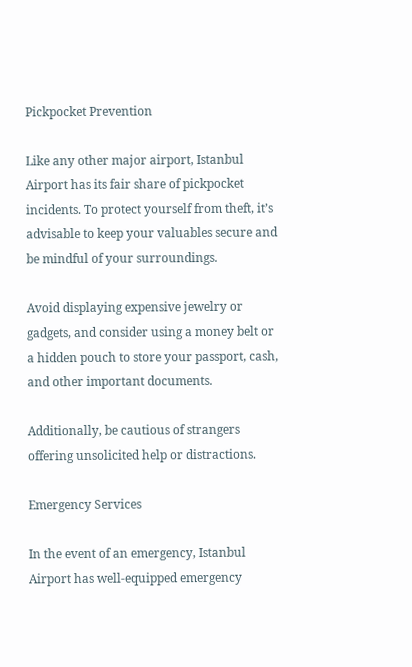Pickpocket Prevention

Like any other major airport, Istanbul Airport has its fair share of pickpocket incidents. To protect yourself from theft, it’s advisable to keep your valuables secure and be mindful of your surroundings.

Avoid displaying expensive jewelry or gadgets, and consider using a money belt or a hidden pouch to store your passport, cash, and other important documents.

Additionally, be cautious of strangers offering unsolicited help or distractions.

Emergency Services

In the event of an emergency, Istanbul Airport has well-equipped emergency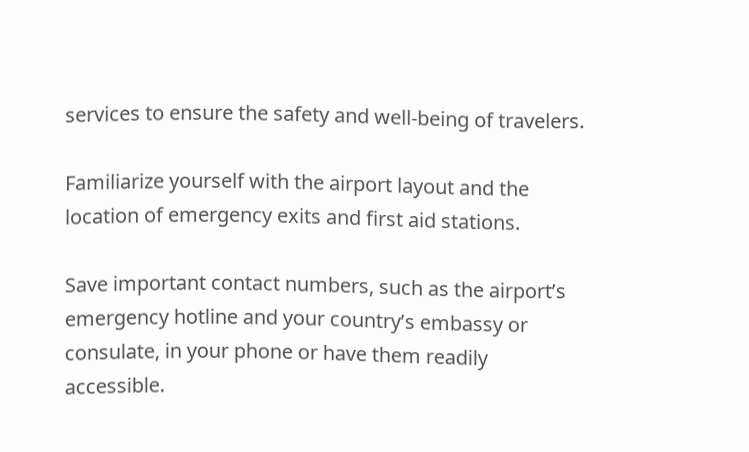services to ensure the safety and well-being of travelers.

Familiarize yourself with the airport layout and the location of emergency exits and first aid stations.

Save important contact numbers, such as the airport’s emergency hotline and your country’s embassy or consulate, in your phone or have them readily accessible.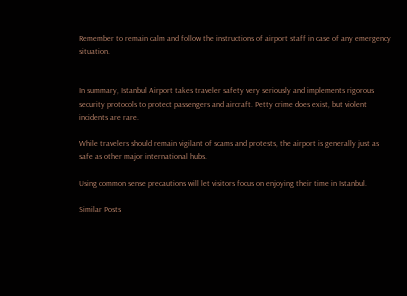Remember to remain calm and follow the instructions of airport staff in case of any emergency situation.


In summary, Istanbul Airport takes traveler safety very seriously and implements rigorous security protocols to protect passengers and aircraft. Petty crime does exist, but violent incidents are rare.

While travelers should remain vigilant of scams and protests, the airport is generally just as safe as other major international hubs.

Using common sense precautions will let visitors focus on enjoying their time in Istanbul.

Similar Posts